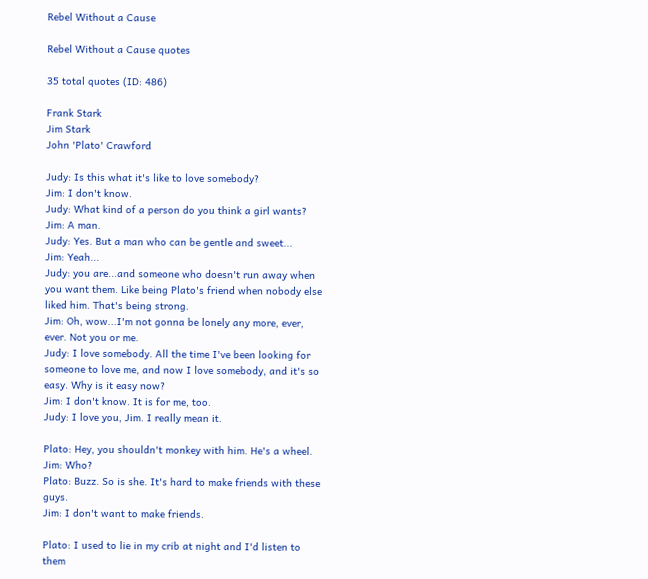Rebel Without a Cause

Rebel Without a Cause quotes

35 total quotes (ID: 486)

Frank Stark
Jim Stark
John 'Plato' Crawford

Judy: Is this what it's like to love somebody?
Jim: I don't know.
Judy: What kind of a person do you think a girl wants?
Jim: A man.
Judy: Yes. But a man who can be gentle and sweet...
Jim: Yeah...
Judy: you are...and someone who doesn't run away when you want them. Like being Plato's friend when nobody else liked him. That's being strong.
Jim: Oh, wow...I'm not gonna be lonely any more, ever, ever. Not you or me.
Judy: I love somebody. All the time I've been looking for someone to love me, and now I love somebody, and it's so easy. Why is it easy now?
Jim: I don't know. It is for me, too.
Judy: I love you, Jim. I really mean it.

Plato: Hey, you shouldn't monkey with him. He's a wheel.
Jim: Who?
Plato: Buzz. So is she. It's hard to make friends with these guys.
Jim: I don't want to make friends.

Plato: I used to lie in my crib at night and I'd listen to them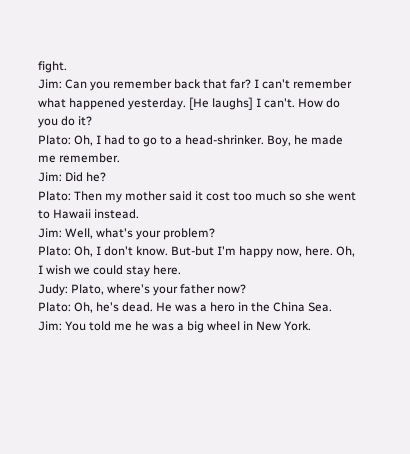fight.
Jim: Can you remember back that far? I can't remember what happened yesterday. [He laughs] I can't. How do you do it?
Plato: Oh, I had to go to a head-shrinker. Boy, he made me remember.
Jim: Did he?
Plato: Then my mother said it cost too much so she went to Hawaii instead.
Jim: Well, what's your problem?
Plato: Oh, I don't know. But-but I'm happy now, here. Oh, I wish we could stay here.
Judy: Plato, where's your father now?
Plato: Oh, he's dead. He was a hero in the China Sea.
Jim: You told me he was a big wheel in New York.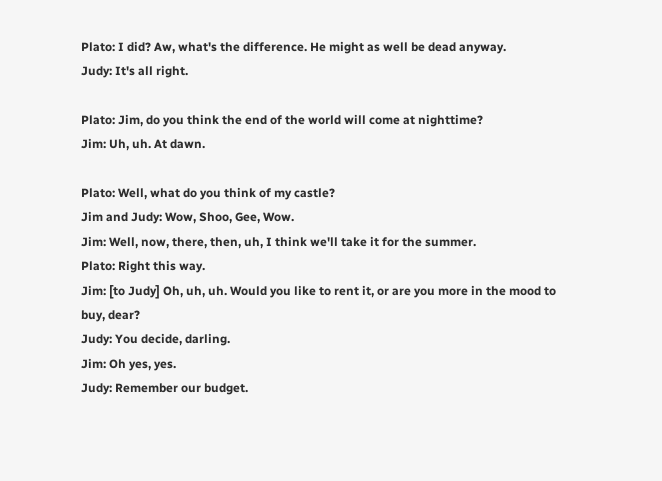Plato: I did? Aw, what's the difference. He might as well be dead anyway.
Judy: It's all right.

Plato: Jim, do you think the end of the world will come at nighttime?
Jim: Uh, uh. At dawn.

Plato: Well, what do you think of my castle?
Jim and Judy: Wow, Shoo, Gee, Wow.
Jim: Well, now, there, then, uh, I think we'll take it for the summer.
Plato: Right this way.
Jim: [to Judy] Oh, uh, uh. Would you like to rent it, or are you more in the mood to buy, dear?
Judy: You decide, darling.
Jim: Oh yes, yes.
Judy: Remember our budget.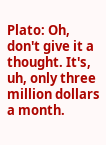Plato: Oh, don't give it a thought. It's, uh, only three million dollars a month.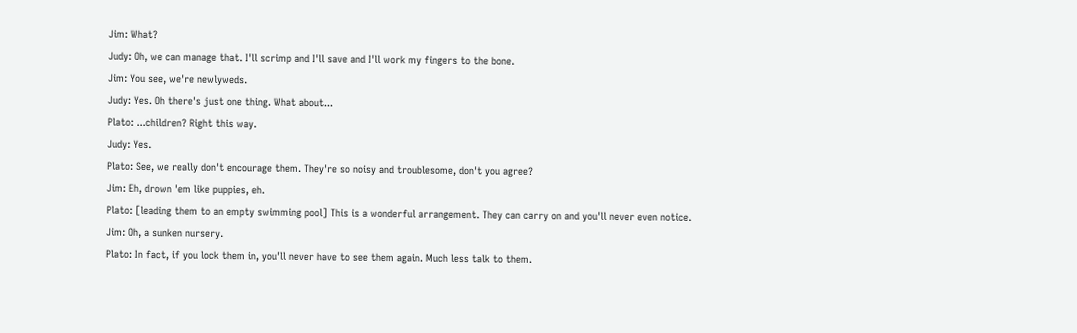Jim: What?
Judy: Oh, we can manage that. I'll scrimp and I'll save and I'll work my fingers to the bone.
Jim: You see, we're newlyweds.
Judy: Yes. Oh there's just one thing. What about...
Plato: ...children? Right this way.
Judy: Yes.
Plato: See, we really don't encourage them. They're so noisy and troublesome, don't you agree?
Jim: Eh, drown 'em like puppies, eh.
Plato: [leading them to an empty swimming pool] This is a wonderful arrangement. They can carry on and you'll never even notice.
Jim: Oh, a sunken nursery.
Plato: In fact, if you lock them in, you'll never have to see them again. Much less talk to them.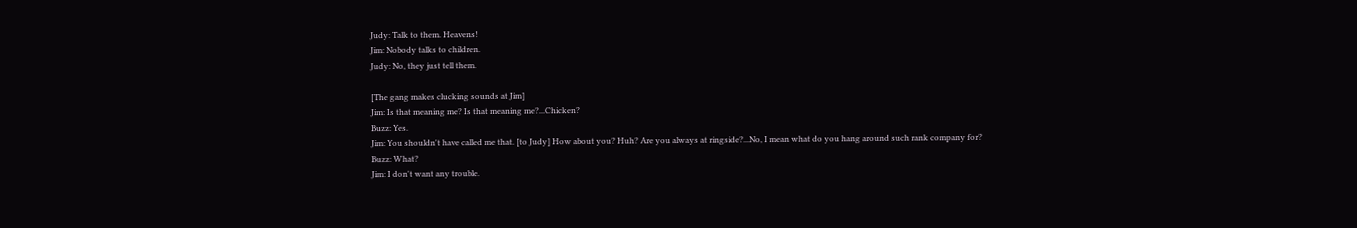Judy: Talk to them. Heavens!
Jim: Nobody talks to children.
Judy: No, they just tell them.

[The gang makes clucking sounds at Jim]
Jim: Is that meaning me? Is that meaning me?...Chicken?
Buzz: Yes.
Jim: You shouldn't have called me that. [to Judy] How about you? Huh? Are you always at ringside?...No, I mean what do you hang around such rank company for?
Buzz: What?
Jim: I don't want any trouble.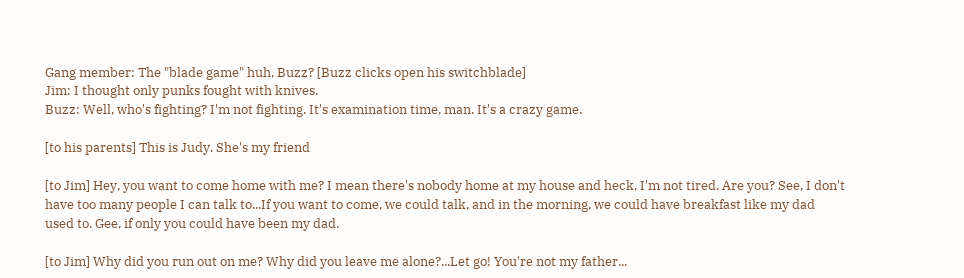Gang member: The "blade game" huh, Buzz? [Buzz clicks open his switchblade]
Jim: I thought only punks fought with knives.
Buzz: Well, who's fighting? I'm not fighting. It's examination time, man. It's a crazy game.

[to his parents] This is Judy. She's my friend

[to Jim] Hey, you want to come home with me? I mean there's nobody home at my house and heck, I'm not tired. Are you? See, I don't have too many people I can talk to...If you want to come, we could talk, and in the morning, we could have breakfast like my dad used to. Gee, if only you could have been my dad.

[to Jim] Why did you run out on me? Why did you leave me alone?...Let go! You're not my father...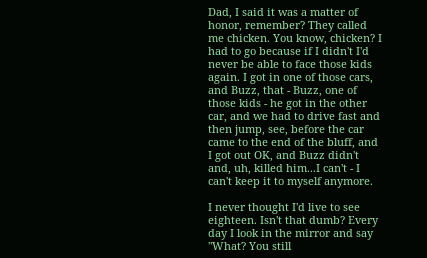Dad, I said it was a matter of honor, remember? They called me chicken. You know, chicken? I had to go because if I didn't I'd never be able to face those kids again. I got in one of those cars, and Buzz, that - Buzz, one of those kids - he got in the other car, and we had to drive fast and then jump, see, before the car came to the end of the bluff, and I got out OK, and Buzz didn't and, uh, killed him...I can't - I can't keep it to myself anymore.

I never thought I'd live to see eighteen. Isn't that dumb? Every day I look in the mirror and say "What? You still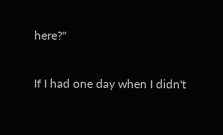here?"

If I had one day when I didn't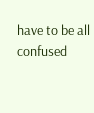have to be all confused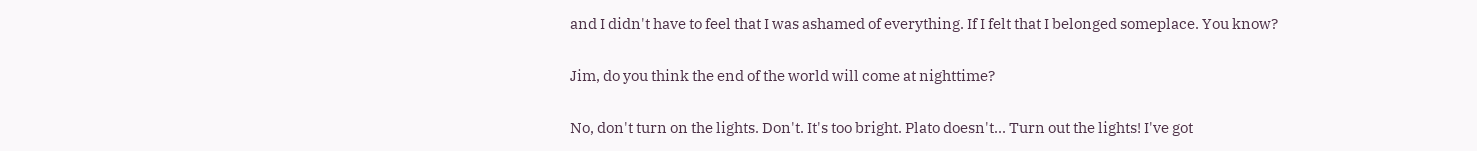and I didn't have to feel that I was ashamed of everything. If I felt that I belonged someplace. You know?

Jim, do you think the end of the world will come at nighttime?

No, don't turn on the lights. Don't. It's too bright. Plato doesn't... Turn out the lights! I've got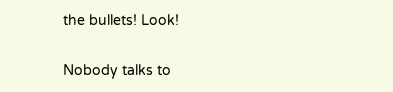the bullets! Look!

Nobody talks to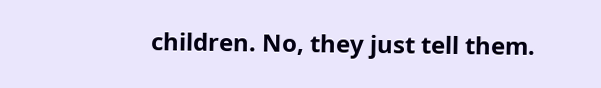children. No, they just tell them.